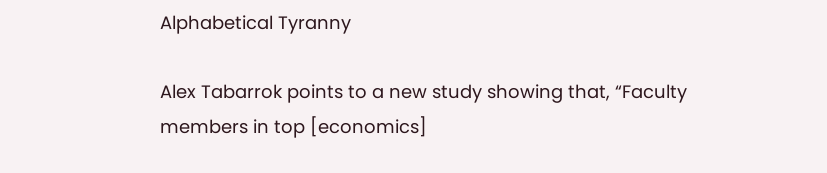Alphabetical Tyranny

Alex Tabarrok points to a new study showing that, “Faculty members in top [economics]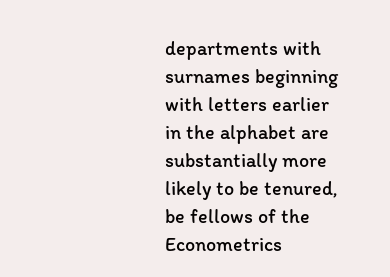departments with surnames beginning with letters earlier in the alphabet are substantially more likely to be tenured, be fellows of the Econometrics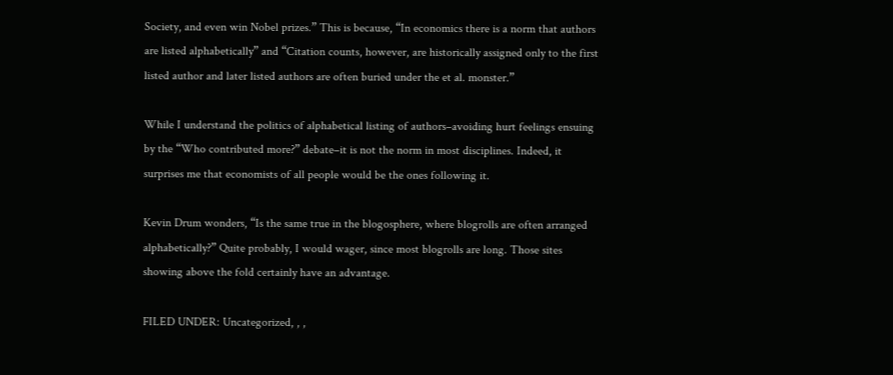Society, and even win Nobel prizes.” This is because, “In economics there is a norm that authors are listed alphabetically” and “Citation counts, however, are historically assigned only to the first listed author and later listed authors are often buried under the et al. monster.”

While I understand the politics of alphabetical listing of authors–avoiding hurt feelings ensuing by the “Who contributed more?” debate–it is not the norm in most disciplines. Indeed, it surprises me that economists of all people would be the ones following it.

Kevin Drum wonders, “Is the same true in the blogosphere, where blogrolls are often arranged alphabetically?” Quite probably, I would wager, since most blogrolls are long. Those sites showing above the fold certainly have an advantage.

FILED UNDER: Uncategorized, , ,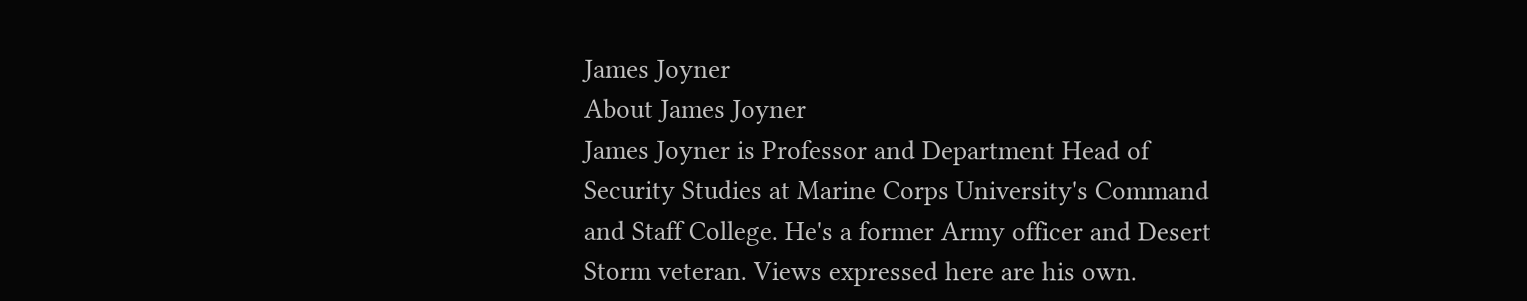James Joyner
About James Joyner
James Joyner is Professor and Department Head of Security Studies at Marine Corps University's Command and Staff College. He's a former Army officer and Desert Storm veteran. Views expressed here are his own.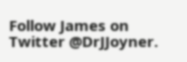Follow James on Twitter @DrJJoyner.